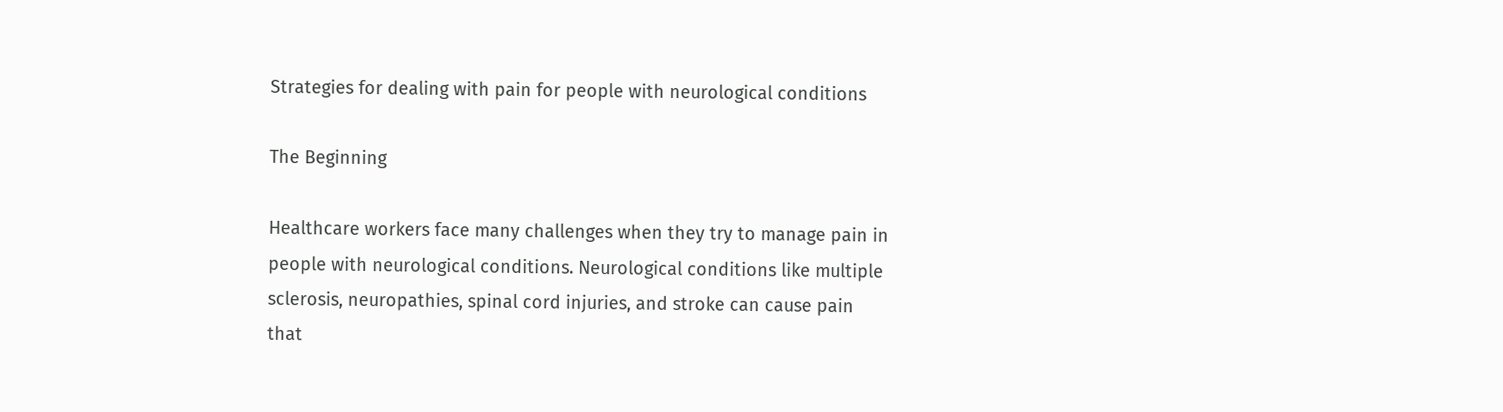Strategies for dealing with pain for people with neurological conditions

The Beginning

Healthcare workers face many challenges when they try to manage pain in people with neurological conditions. Neurological conditions like multiple sclerosis, neuropathies, spinal cord injuries, and stroke can cause pain that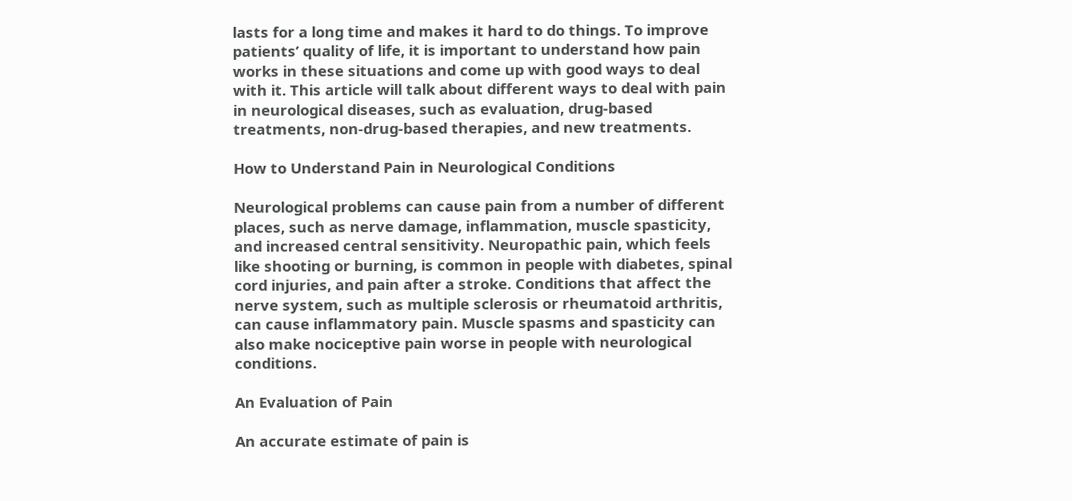lasts for a long time and makes it hard to do things. To improve patients’ quality of life, it is important to understand how pain works in these situations and come up with good ways to deal with it. This article will talk about different ways to deal with pain in neurological diseases, such as evaluation, drug-based treatments, non-drug-based therapies, and new treatments.

How to Understand Pain in Neurological Conditions

Neurological problems can cause pain from a number of different places, such as nerve damage, inflammation, muscle spasticity, and increased central sensitivity. Neuropathic pain, which feels like shooting or burning, is common in people with diabetes, spinal cord injuries, and pain after a stroke. Conditions that affect the nerve system, such as multiple sclerosis or rheumatoid arthritis, can cause inflammatory pain. Muscle spasms and spasticity can also make nociceptive pain worse in people with neurological conditions.

An Evaluation of Pain

An accurate estimate of pain is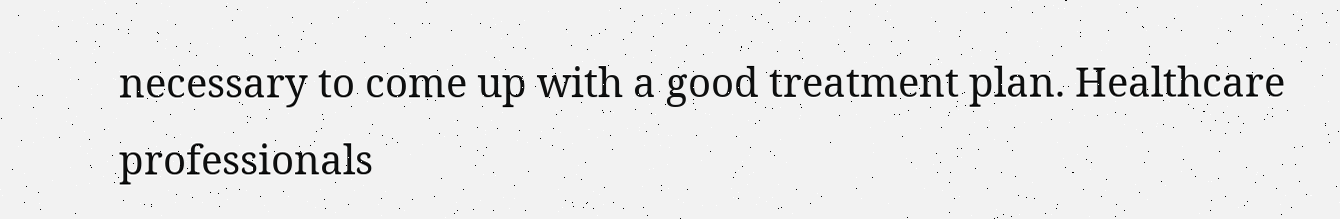necessary to come up with a good treatment plan. Healthcare professionals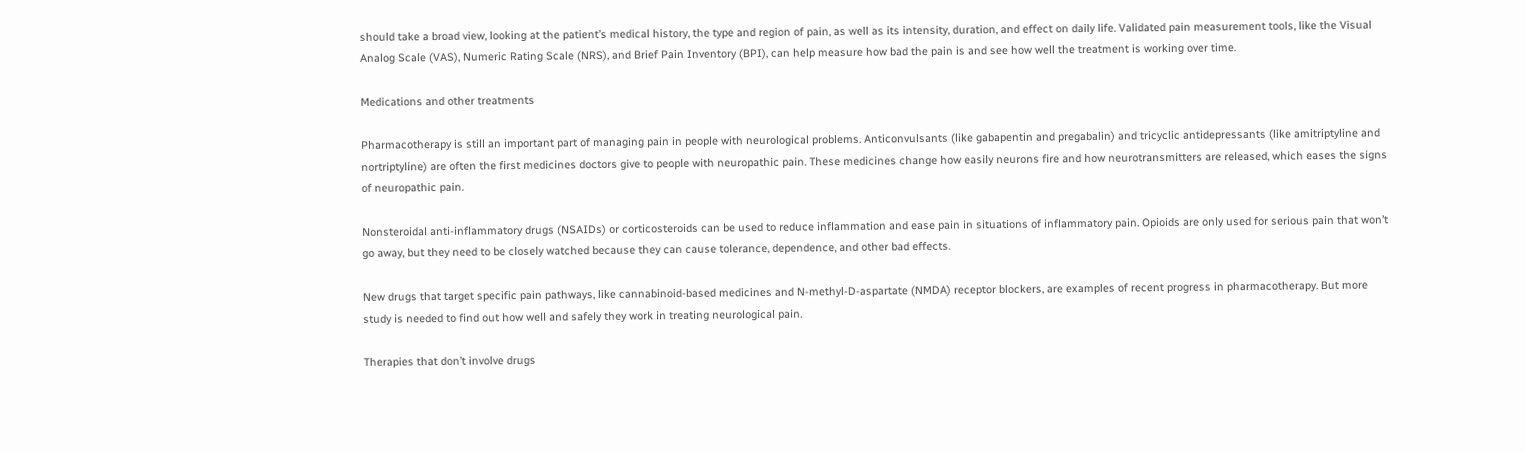should take a broad view, looking at the patient’s medical history, the type and region of pain, as well as its intensity, duration, and effect on daily life. Validated pain measurement tools, like the Visual Analog Scale (VAS), Numeric Rating Scale (NRS), and Brief Pain Inventory (BPI), can help measure how bad the pain is and see how well the treatment is working over time.

Medications and other treatments

Pharmacotherapy is still an important part of managing pain in people with neurological problems. Anticonvulsants (like gabapentin and pregabalin) and tricyclic antidepressants (like amitriptyline and nortriptyline) are often the first medicines doctors give to people with neuropathic pain. These medicines change how easily neurons fire and how neurotransmitters are released, which eases the signs of neuropathic pain.

Nonsteroidal anti-inflammatory drugs (NSAIDs) or corticosteroids can be used to reduce inflammation and ease pain in situations of inflammatory pain. Opioids are only used for serious pain that won’t go away, but they need to be closely watched because they can cause tolerance, dependence, and other bad effects.

New drugs that target specific pain pathways, like cannabinoid-based medicines and N-methyl-D-aspartate (NMDA) receptor blockers, are examples of recent progress in pharmacotherapy. But more study is needed to find out how well and safely they work in treating neurological pain.

Therapies that don’t involve drugs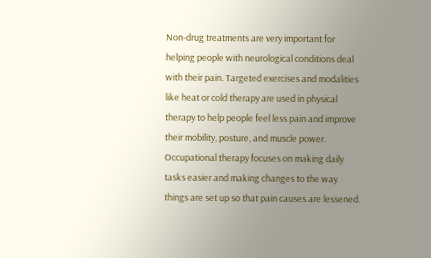Non-drug treatments are very important for helping people with neurological conditions deal with their pain. Targeted exercises and modalities like heat or cold therapy are used in physical therapy to help people feel less pain and improve their mobility, posture, and muscle power. Occupational therapy focuses on making daily tasks easier and making changes to the way things are set up so that pain causes are lessened.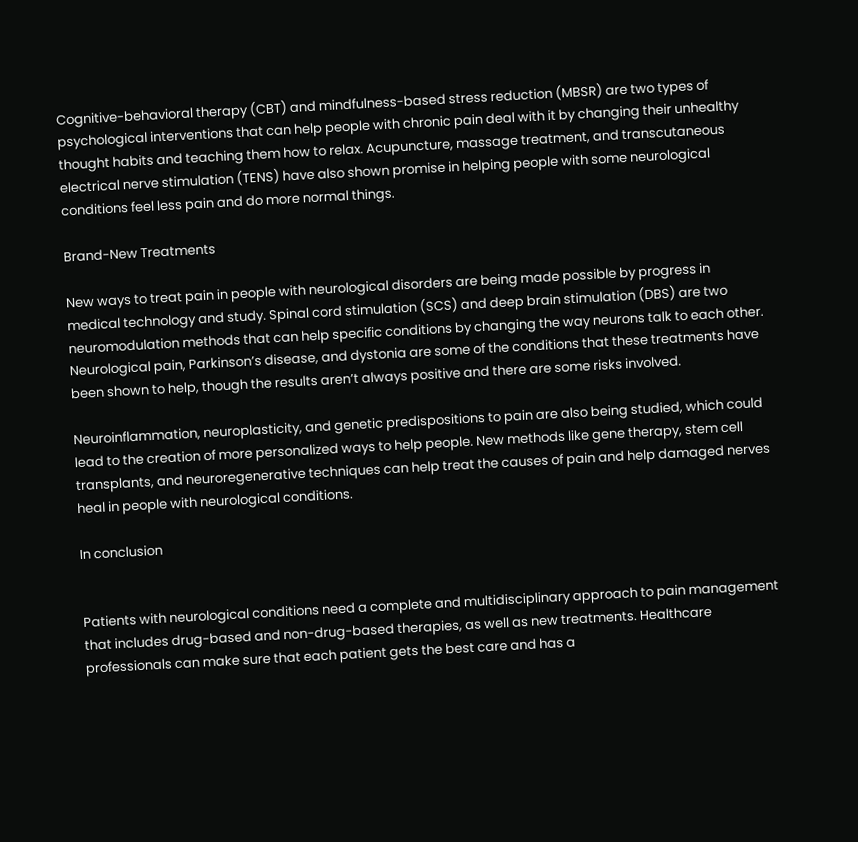Cognitive-behavioral therapy (CBT) and mindfulness-based stress reduction (MBSR) are two types of psychological interventions that can help people with chronic pain deal with it by changing their unhealthy thought habits and teaching them how to relax. Acupuncture, massage treatment, and transcutaneous electrical nerve stimulation (TENS) have also shown promise in helping people with some neurological conditions feel less pain and do more normal things.

Brand-New Treatments

New ways to treat pain in people with neurological disorders are being made possible by progress in medical technology and study. Spinal cord stimulation (SCS) and deep brain stimulation (DBS) are two neuromodulation methods that can help specific conditions by changing the way neurons talk to each other. Neurological pain, Parkinson’s disease, and dystonia are some of the conditions that these treatments have been shown to help, though the results aren’t always positive and there are some risks involved.

Neuroinflammation, neuroplasticity, and genetic predispositions to pain are also being studied, which could lead to the creation of more personalized ways to help people. New methods like gene therapy, stem cell transplants, and neuroregenerative techniques can help treat the causes of pain and help damaged nerves heal in people with neurological conditions.

In conclusion


Patients with neurological conditions need a complete and multidisciplinary approach to pain management that includes drug-based and non-drug-based therapies, as well as new treatments. Healthcare professionals can make sure that each patient gets the best care and has a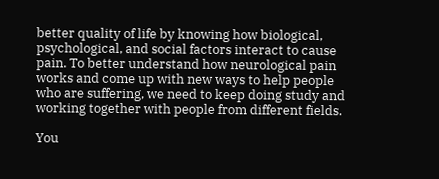better quality of life by knowing how biological, psychological, and social factors interact to cause pain. To better understand how neurological pain works and come up with new ways to help people who are suffering, we need to keep doing study and working together with people from different fields.

You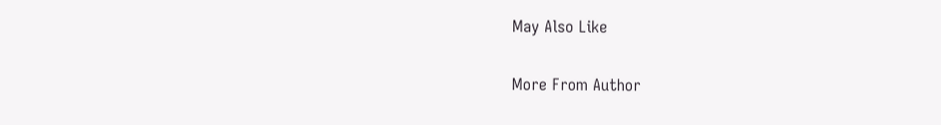May Also Like

More From Author